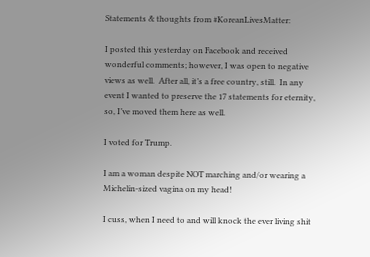Statements & thoughts from #KoreanLivesMatter:

I posted this yesterday on Facebook and received wonderful comments; however, I was open to negative views as well.  After all, it’s a free country, still.  In any event I wanted to preserve the 17 statements for eternity, so, I’ve moved them here as well.

I voted for Trump.

I am a woman despite NOT marching and/or wearing a Michelin-sized vagina on my head!

I cuss, when I need to and will knock the ever living shit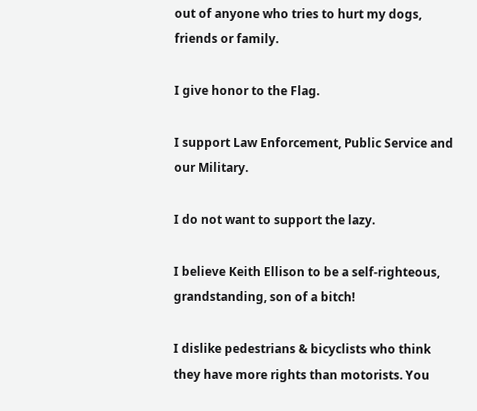out of anyone who tries to hurt my dogs, friends or family.

I give honor to the Flag.

I support Law Enforcement, Public Service and our Military.

I do not want to support the lazy.

I believe Keith Ellison to be a self-righteous, grandstanding, son of a bitch!

I dislike pedestrians & bicyclists who think they have more rights than motorists. You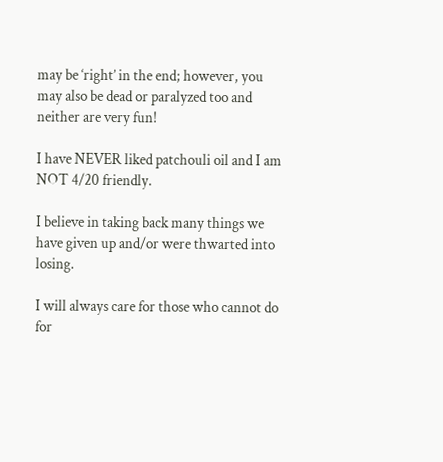may be ‘right’ in the end; however, you may also be dead or paralyzed too and neither are very fun!

I have NEVER liked patchouli oil and I am NOT 4/20 friendly.

I believe in taking back many things we have given up and/or were thwarted into losing.

I will always care for those who cannot do for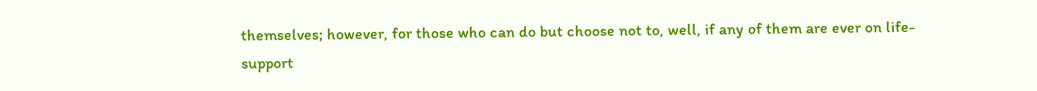themselves; however, for those who can do but choose not to, well, if any of them are ever on life-support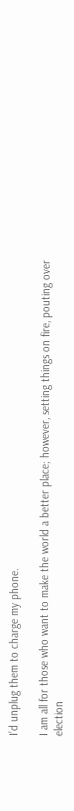I’d unplug them to charge my phone.

I am all for those who want to make the world a better place; however, setting things on fire, pouting over election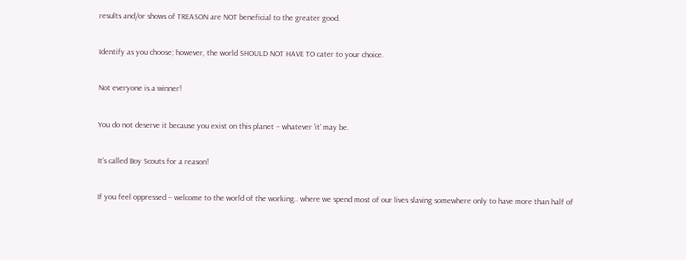results and/or shows of TREASON are NOT beneficial to the greater good.

Identify as you choose; however, the world SHOULD NOT HAVE TO cater to your choice.

Not everyone is a winner!

You do not deserve it because you exist on this planet – whatever ‘it’ may be.

It’s called Boy Scouts for a reason!

If you feel oppressed – welcome to the world of the working.. where we spend most of our lives slaving somewhere only to have more than half of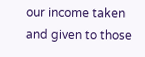our income taken and given to those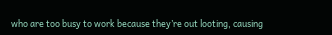who are too busy to work because they’re out looting, causing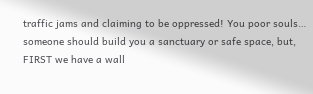traffic jams and claiming to be oppressed! You poor souls… someone should build you a sanctuary or safe space, but, FIRST we have a wall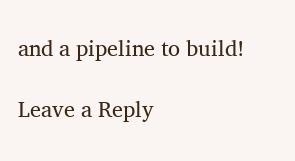and a pipeline to build!

Leave a Reply